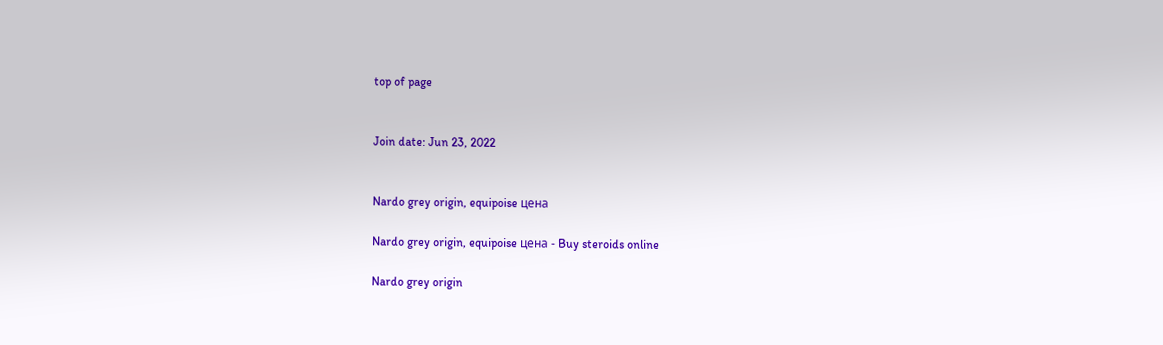top of page


Join date: Jun 23, 2022


Nardo grey origin, equipoise цена

Nardo grey origin, equipoise цена - Buy steroids online

Nardo grey origin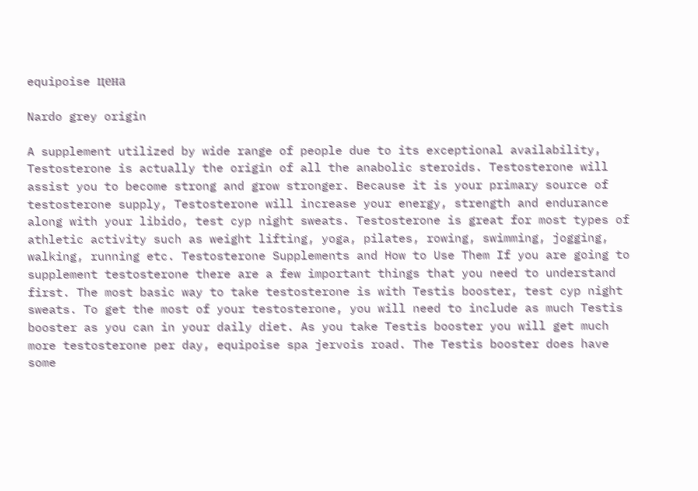equipoise цена

Nardo grey origin

A supplement utilized by wide range of people due to its exceptional availability, Testosterone is actually the origin of all the anabolic steroids. Testosterone will assist you to become strong and grow stronger. Because it is your primary source of testosterone supply, Testosterone will increase your energy, strength and endurance along with your libido, test cyp night sweats. Testosterone is great for most types of athletic activity such as weight lifting, yoga, pilates, rowing, swimming, jogging, walking, running etc. Testosterone Supplements and How to Use Them If you are going to supplement testosterone there are a few important things that you need to understand first. The most basic way to take testosterone is with Testis booster, test cyp night sweats. To get the most of your testosterone, you will need to include as much Testis booster as you can in your daily diet. As you take Testis booster you will get much more testosterone per day, equipoise spa jervois road. The Testis booster does have some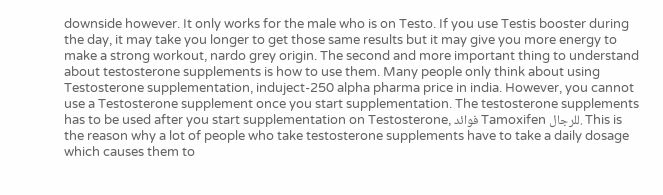downside however. It only works for the male who is on Testo. If you use Testis booster during the day, it may take you longer to get those same results but it may give you more energy to make a strong workout, nardo grey origin. The second and more important thing to understand about testosterone supplements is how to use them. Many people only think about using Testosterone supplementation, induject-250 alpha pharma price in india. However, you cannot use a Testosterone supplement once you start supplementation. The testosterone supplements has to be used after you start supplementation on Testosterone, فوائد Tamoxifen للرجال. This is the reason why a lot of people who take testosterone supplements have to take a daily dosage which causes them to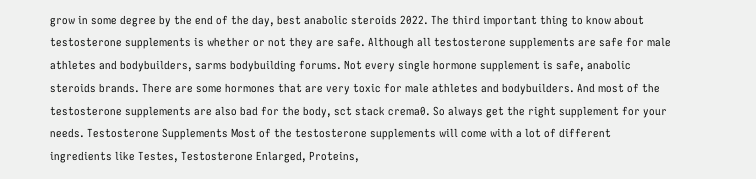grow in some degree by the end of the day, best anabolic steroids 2022. The third important thing to know about testosterone supplements is whether or not they are safe. Although all testosterone supplements are safe for male athletes and bodybuilders, sarms bodybuilding forums. Not every single hormone supplement is safe, anabolic steroids brands. There are some hormones that are very toxic for male athletes and bodybuilders. And most of the testosterone supplements are also bad for the body, sct stack crema0. So always get the right supplement for your needs. Testosterone Supplements Most of the testosterone supplements will come with a lot of different ingredients like Testes, Testosterone Enlarged, Proteins,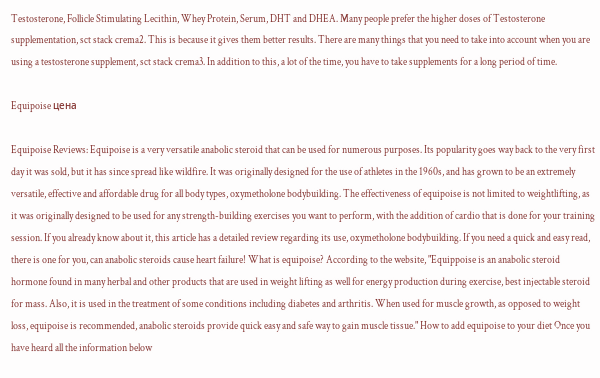Testosterone, Follicle Stimulating Lecithin, Whey Protein, Serum, DHT and DHEA. Many people prefer the higher doses of Testosterone supplementation, sct stack crema2. This is because it gives them better results. There are many things that you need to take into account when you are using a testosterone supplement, sct stack crema3. In addition to this, a lot of the time, you have to take supplements for a long period of time.

Equipoise цена

Equipoise Reviews: Equipoise is a very versatile anabolic steroid that can be used for numerous purposes. Its popularity goes way back to the very first day it was sold, but it has since spread like wildfire. It was originally designed for the use of athletes in the 1960s, and has grown to be an extremely versatile, effective and affordable drug for all body types, oxymetholone bodybuilding. The effectiveness of equipoise is not limited to weightlifting, as it was originally designed to be used for any strength-building exercises you want to perform, with the addition of cardio that is done for your training session. If you already know about it, this article has a detailed review regarding its use, oxymetholone bodybuilding. If you need a quick and easy read, there is one for you, can anabolic steroids cause heart failure! What is equipoise? According to the website, "Equippoise is an anabolic steroid hormone found in many herbal and other products that are used in weight lifting as well for energy production during exercise, best injectable steroid for mass. Also, it is used in the treatment of some conditions including diabetes and arthritis. When used for muscle growth, as opposed to weight loss, equipoise is recommended, anabolic steroids provide quick easy and safe way to gain muscle tissue." How to add equipoise to your diet Once you have heard all the information below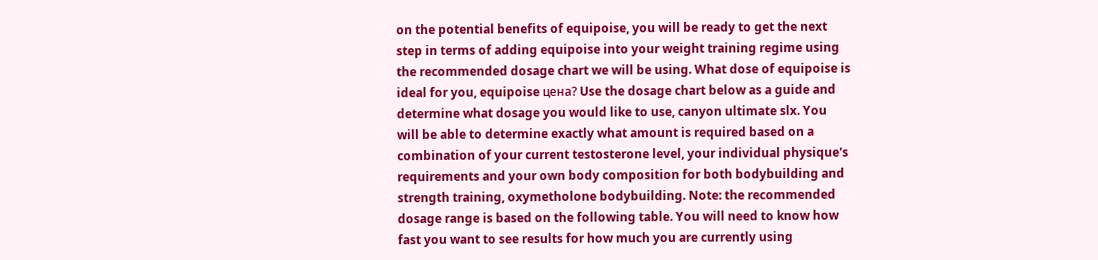on the potential benefits of equipoise, you will be ready to get the next step in terms of adding equipoise into your weight training regime using the recommended dosage chart we will be using. What dose of equipoise is ideal for you, equipoise цена? Use the dosage chart below as a guide and determine what dosage you would like to use, canyon ultimate slx. You will be able to determine exactly what amount is required based on a combination of your current testosterone level, your individual physique's requirements and your own body composition for both bodybuilding and strength training, oxymetholone bodybuilding. Note: the recommended dosage range is based on the following table. You will need to know how fast you want to see results for how much you are currently using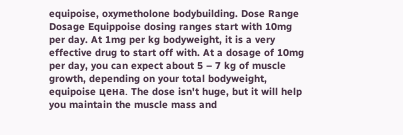equipoise, oxymetholone bodybuilding. Dose Range Dosage Equippoise dosing ranges start with 10mg per day. At 1mg per kg bodyweight, it is a very effective drug to start off with. At a dosage of 10mg per day, you can expect about 5 – 7 kg of muscle growth, depending on your total bodyweight, equipoise цена. The dose isn't huge, but it will help you maintain the muscle mass and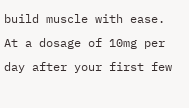build muscle with ease. At a dosage of 10mg per day after your first few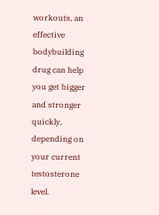workouts, an effective bodybuilding drug can help you get bigger and stronger quickly, depending on your current testosterone level.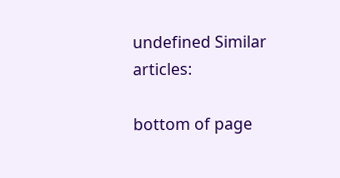undefined Similar articles:

bottom of page